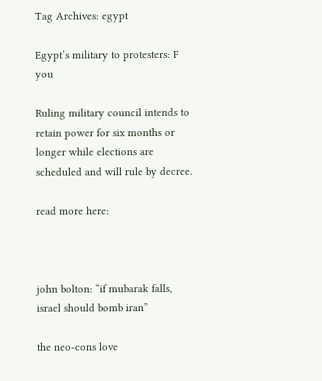Tag Archives: egypt

Egypt’s military to protesters: F you

Ruling military council intends to retain power for six months or longer while elections are scheduled and will rule by decree.

read more here:



john bolton: “if mubarak falls, israel should bomb iran”

the neo-cons love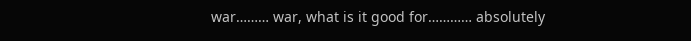war……… war, what is it good for………… absolutely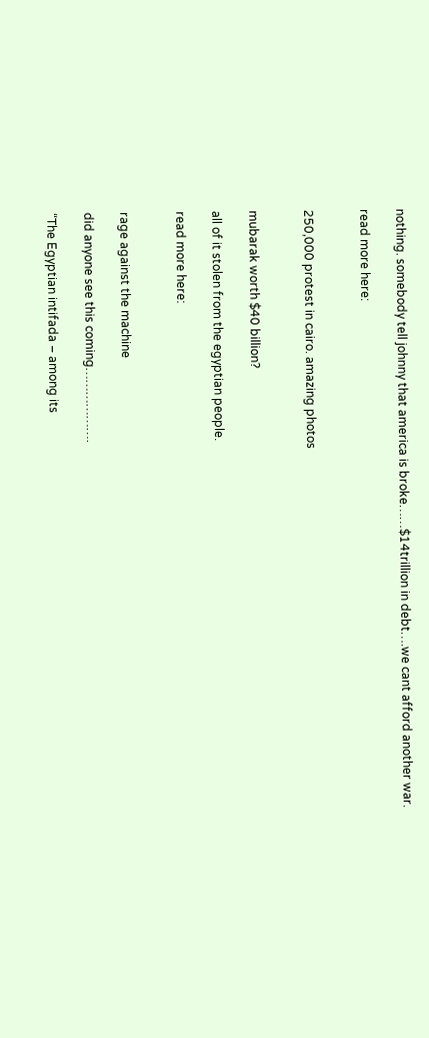nothing. somebody tell johnny that america is broke……$14trillion in debt….we cant afford another war.

read more here:


250,000 protest in cairo. amazing photos


mubarak worth $40 billion?

all of it stolen from the egyptian people.

read more here:


rage against the machine

did anyone see this coming……………….

“The Egyptian intifada – among its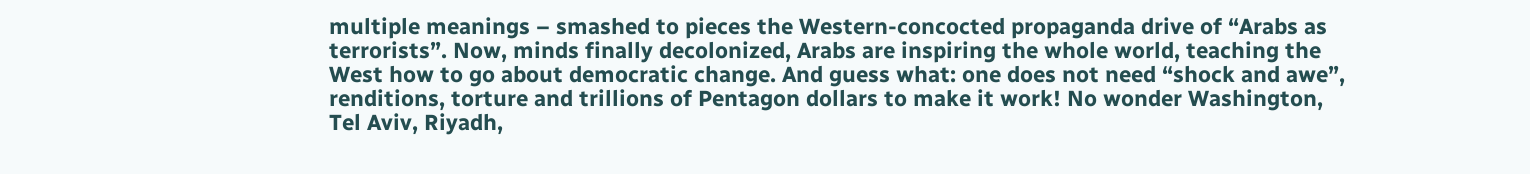multiple meanings – smashed to pieces the Western-concocted propaganda drive of “Arabs as terrorists”. Now, minds finally decolonized, Arabs are inspiring the whole world, teaching the West how to go about democratic change. And guess what: one does not need “shock and awe”, renditions, torture and trillions of Pentagon dollars to make it work! No wonder Washington, Tel Aviv, Riyadh,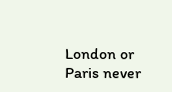London or Paris never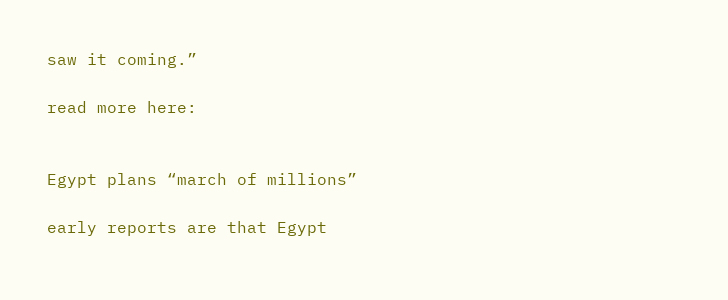saw it coming.”

read more here:


Egypt plans “march of millions”

early reports are that Egypt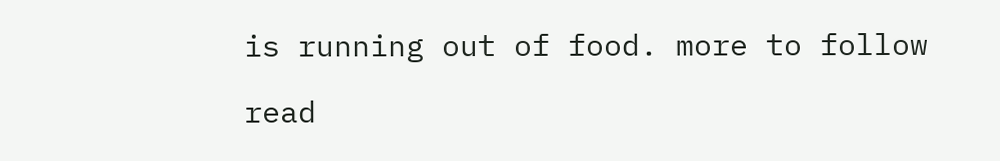is running out of food. more to follow

read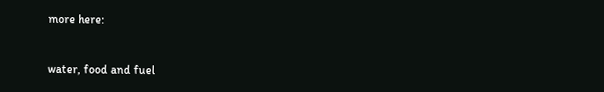more here:


water, food and fuel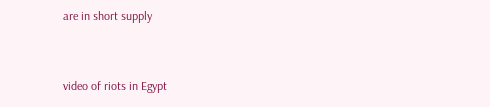are in short supply


video of riots in Egypt